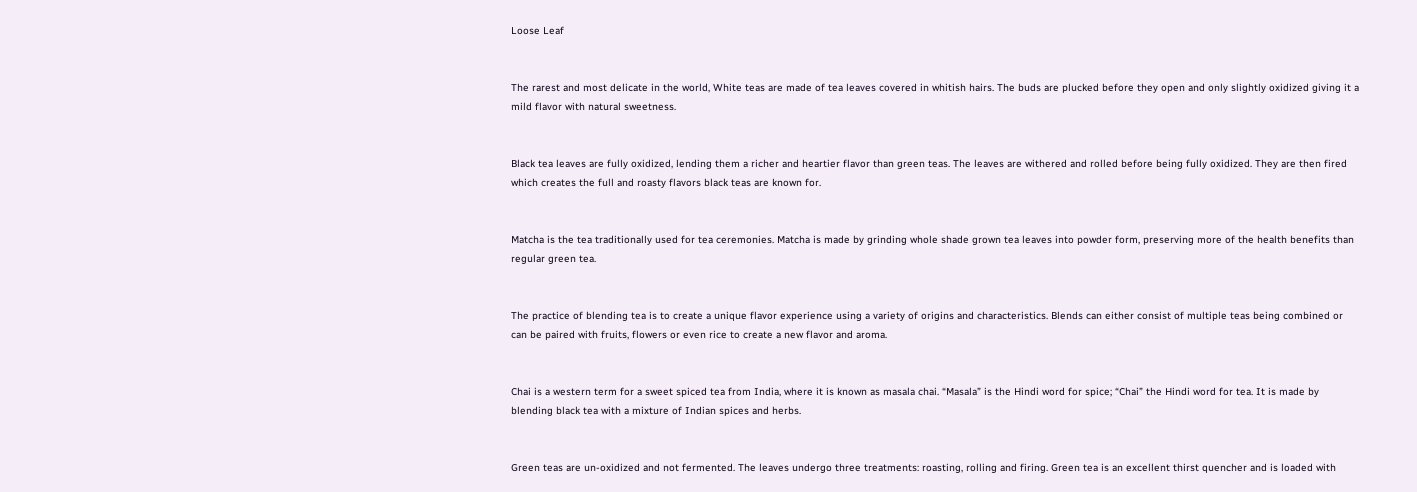Loose Leaf


The rarest and most delicate in the world, White teas are made of tea leaves covered in whitish hairs. The buds are plucked before they open and only slightly oxidized giving it a mild flavor with natural sweetness.


Black tea leaves are fully oxidized, lending them a richer and heartier flavor than green teas. The leaves are withered and rolled before being fully oxidized. They are then fired which creates the full and roasty flavors black teas are known for.


Matcha is the tea traditionally used for tea ceremonies. Matcha is made by grinding whole shade grown tea leaves into powder form, preserving more of the health benefits than regular green tea.


The practice of blending tea is to create a unique flavor experience using a variety of origins and characteristics. Blends can either consist of multiple teas being combined or can be paired with fruits, flowers or even rice to create a new flavor and aroma.


Chai is a western term for a sweet spiced tea from India, where it is known as masala chai. “Masala” is the Hindi word for spice; “Chai” the Hindi word for tea. It is made by blending black tea with a mixture of Indian spices and herbs.


Green teas are un-oxidized and not fermented. The leaves undergo three treatments: roasting, rolling and firing. Green tea is an excellent thirst quencher and is loaded with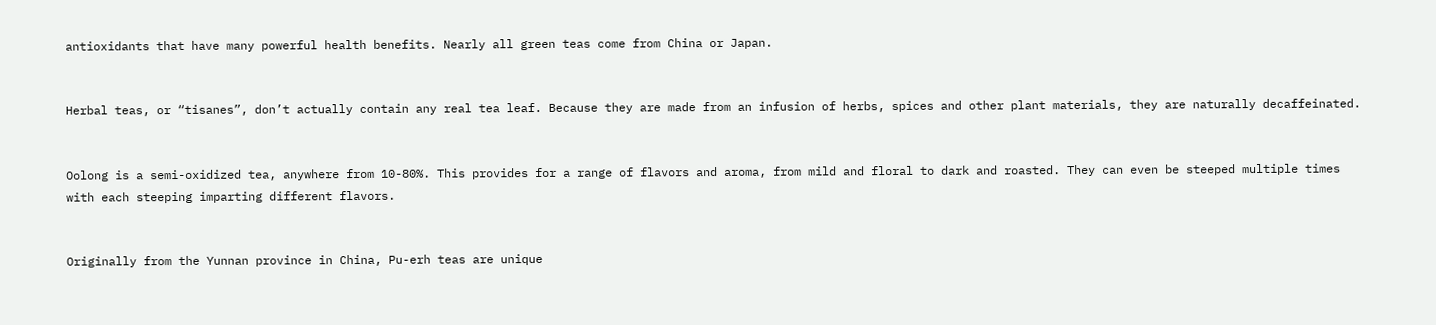antioxidants that have many powerful health benefits. Nearly all green teas come from China or Japan.


Herbal teas, or “tisanes”, don’t actually contain any real tea leaf. Because they are made from an infusion of herbs, spices and other plant materials, they are naturally decaffeinated.


Oolong is a semi-oxidized tea, anywhere from 10-80%. This provides for a range of flavors and aroma, from mild and floral to dark and roasted. They can even be steeped multiple times with each steeping imparting different flavors.


Originally from the Yunnan province in China, Pu-erh teas are unique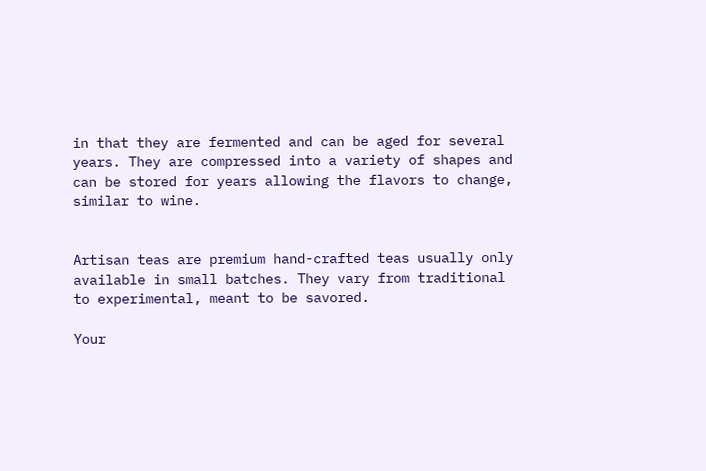in that they are fermented and can be aged for several years. They are compressed into a variety of shapes and can be stored for years allowing the flavors to change, similar to wine.


Artisan teas are premium hand-crafted teas usually only available in small batches. They vary from traditional to experimental, meant to be savored.

Your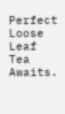Perfect Loose Leaf Tea Awaits.